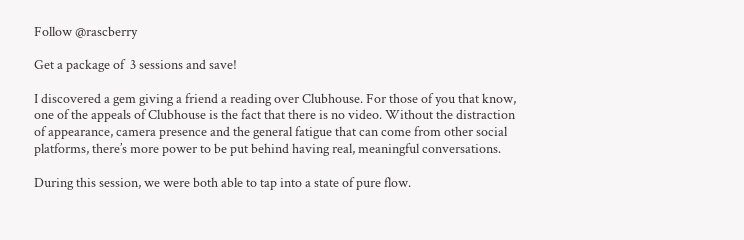Follow @rascberry

Get a package of  3 sessions and save!

I discovered a gem giving a friend a reading over Clubhouse. For those of you that know, one of the appeals of Clubhouse is the fact that there is no video. Without the distraction of appearance, camera presence and the general fatigue that can come from other social platforms, there’s more power to be put behind having real, meaningful conversations.

During this session, we were both able to tap into a state of pure flow.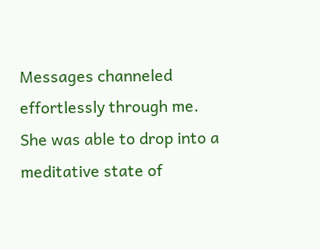Messages channeled effortlessly through me. She was able to drop into a meditative state of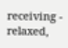receiving - relaxed,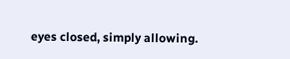eyes closed, simply allowing.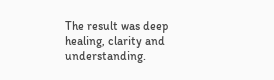The result was deep healing, clarity and understanding.